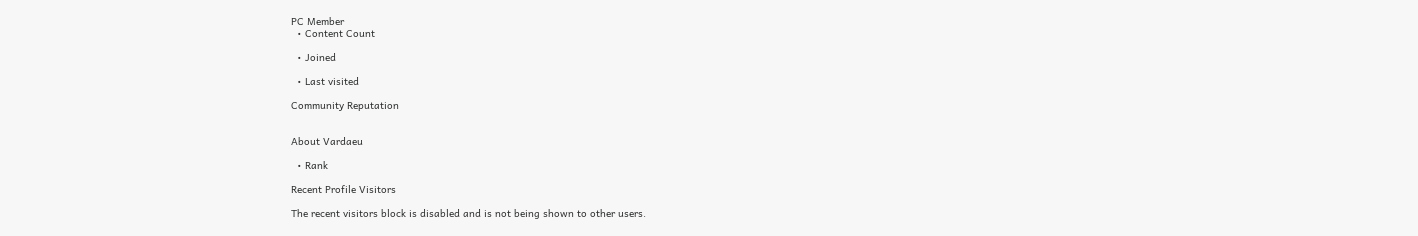PC Member
  • Content Count

  • Joined

  • Last visited

Community Reputation


About Vardaeu

  • Rank

Recent Profile Visitors

The recent visitors block is disabled and is not being shown to other users.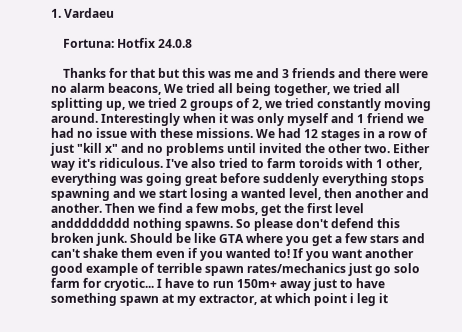1. Vardaeu

    Fortuna: Hotfix 24.0.8

    Thanks for that but this was me and 3 friends and there were no alarm beacons, We tried all being together, we tried all splitting up, we tried 2 groups of 2, we tried constantly moving around. Interestingly when it was only myself and 1 friend we had no issue with these missions. We had 12 stages in a row of just "kill x" and no problems until invited the other two. Either way it's ridiculous. I've also tried to farm toroids with 1 other, everything was going great before suddenly everything stops spawning and we start losing a wanted level, then another and another. Then we find a few mobs, get the first level andddddddd nothing spawns. So please don't defend this broken junk. Should be like GTA where you get a few stars and can't shake them even if you wanted to! If you want another good example of terrible spawn rates/mechanics just go solo farm for cryotic... I have to run 150m+ away just to have something spawn at my extractor, at which point i leg it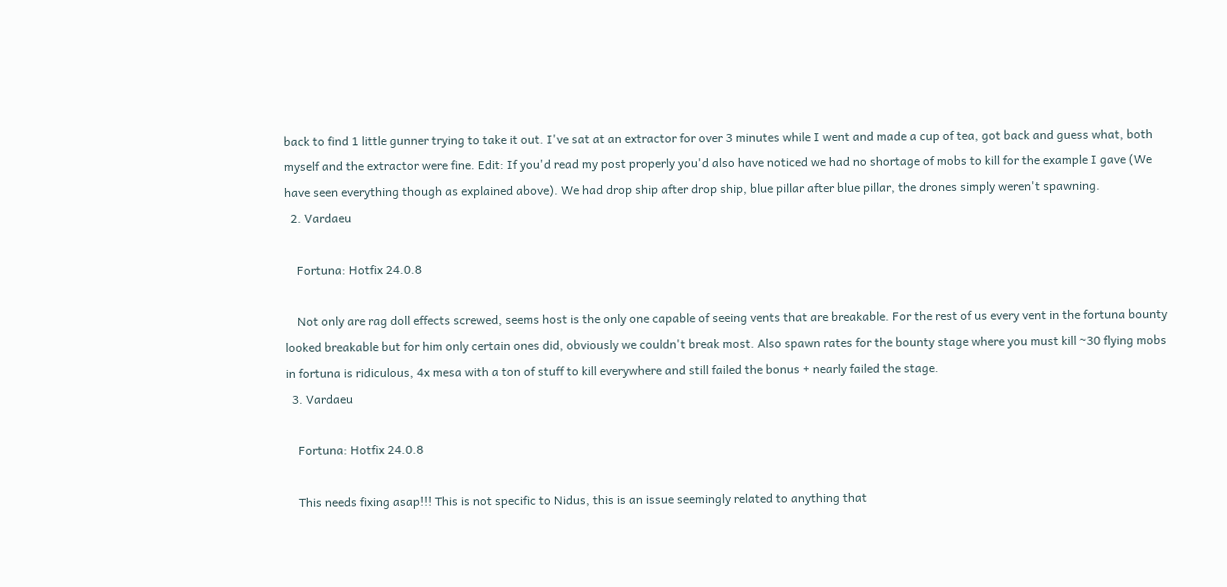back to find 1 little gunner trying to take it out. I've sat at an extractor for over 3 minutes while I went and made a cup of tea, got back and guess what, both myself and the extractor were fine. Edit: If you'd read my post properly you'd also have noticed we had no shortage of mobs to kill for the example I gave (We have seen everything though as explained above). We had drop ship after drop ship, blue pillar after blue pillar, the drones simply weren't spawning.
  2. Vardaeu

    Fortuna: Hotfix 24.0.8

    Not only are rag doll effects screwed, seems host is the only one capable of seeing vents that are breakable. For the rest of us every vent in the fortuna bounty looked breakable but for him only certain ones did, obviously we couldn't break most. Also spawn rates for the bounty stage where you must kill ~30 flying mobs in fortuna is ridiculous, 4x mesa with a ton of stuff to kill everywhere and still failed the bonus + nearly failed the stage.
  3. Vardaeu

    Fortuna: Hotfix 24.0.8

    This needs fixing asap!!! This is not specific to Nidus, this is an issue seemingly related to anything that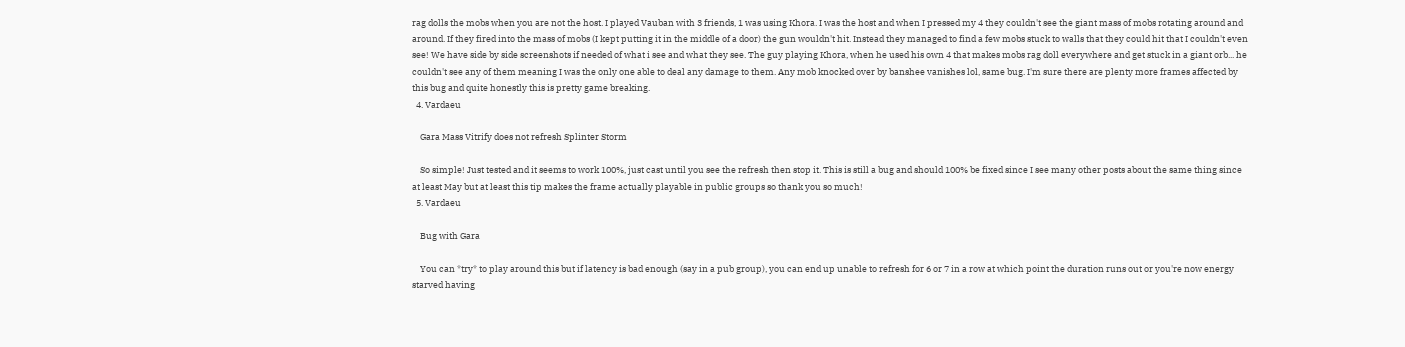rag dolls the mobs when you are not the host. I played Vauban with 3 friends, 1 was using Khora. I was the host and when I pressed my 4 they couldn't see the giant mass of mobs rotating around and around. If they fired into the mass of mobs (I kept putting it in the middle of a door) the gun wouldn't hit. Instead they managed to find a few mobs stuck to walls that they could hit that I couldn't even see! We have side by side screenshots if needed of what i see and what they see. The guy playing Khora, when he used his own 4 that makes mobs rag doll everywhere and get stuck in a giant orb... he couldn't see any of them meaning I was the only one able to deal any damage to them. Any mob knocked over by banshee vanishes lol, same bug. I'm sure there are plenty more frames affected by this bug and quite honestly this is pretty game breaking.
  4. Vardaeu

    Gara Mass Vitrify does not refresh Splinter Storm

    So simple! Just tested and it seems to work 100%, just cast until you see the refresh then stop it. This is still a bug and should 100% be fixed since I see many other posts about the same thing since at least May but at least this tip makes the frame actually playable in public groups so thank you so much!
  5. Vardaeu

    Bug with Gara

    You can *try* to play around this but if latency is bad enough (say in a pub group), you can end up unable to refresh for 6 or 7 in a row at which point the duration runs out or you're now energy starved having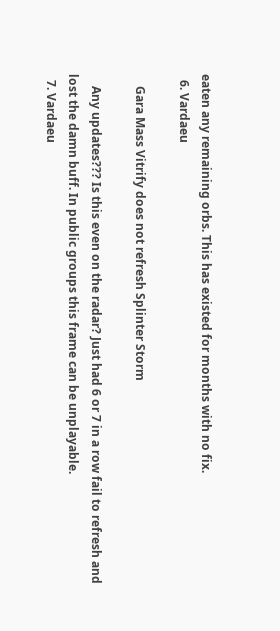eaten any remaining orbs. This has existed for months with no fix.
  6. Vardaeu

    Gara Mass Vitrify does not refresh Splinter Storm

    Any updates??? Is this even on the radar? Just had 6 or 7 in a row fail to refresh and lost the damn buff. In public groups this frame can be unplayable.
  7. Vardaeu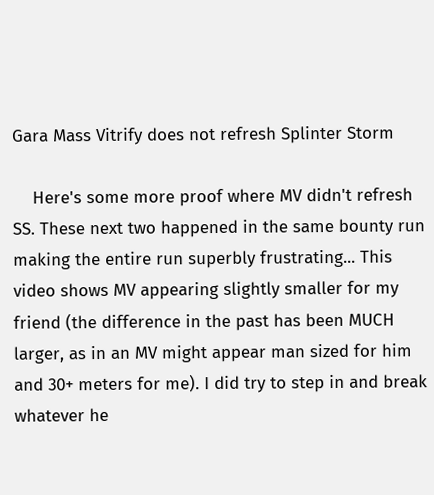Gara Mass Vitrify does not refresh Splinter Storm

    Here's some more proof where MV didn't refresh SS. These next two happened in the same bounty run making the entire run superbly frustrating... This video shows MV appearing slightly smaller for my friend (the difference in the past has been MUCH larger, as in an MV might appear man sized for him and 30+ meters for me). I did try to step in and break whatever he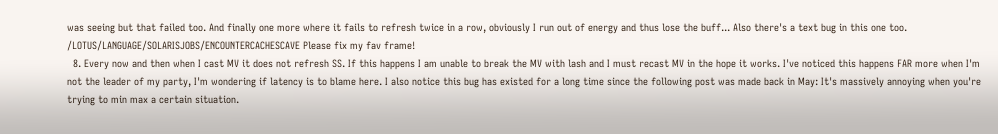was seeing but that failed too. And finally one more where it fails to refresh twice in a row, obviously I run out of energy and thus lose the buff... Also there's a text bug in this one too. /LOTUS/LANGUAGE/SOLARISJOBS/ENCOUNTERCACHESCAVE Please fix my fav frame!
  8. Every now and then when I cast MV it does not refresh SS. If this happens I am unable to break the MV with lash and I must recast MV in the hope it works. I've noticed this happens FAR more when I'm not the leader of my party, I'm wondering if latency is to blame here. I also notice this bug has existed for a long time since the following post was made back in May: It's massively annoying when you're trying to min max a certain situation.